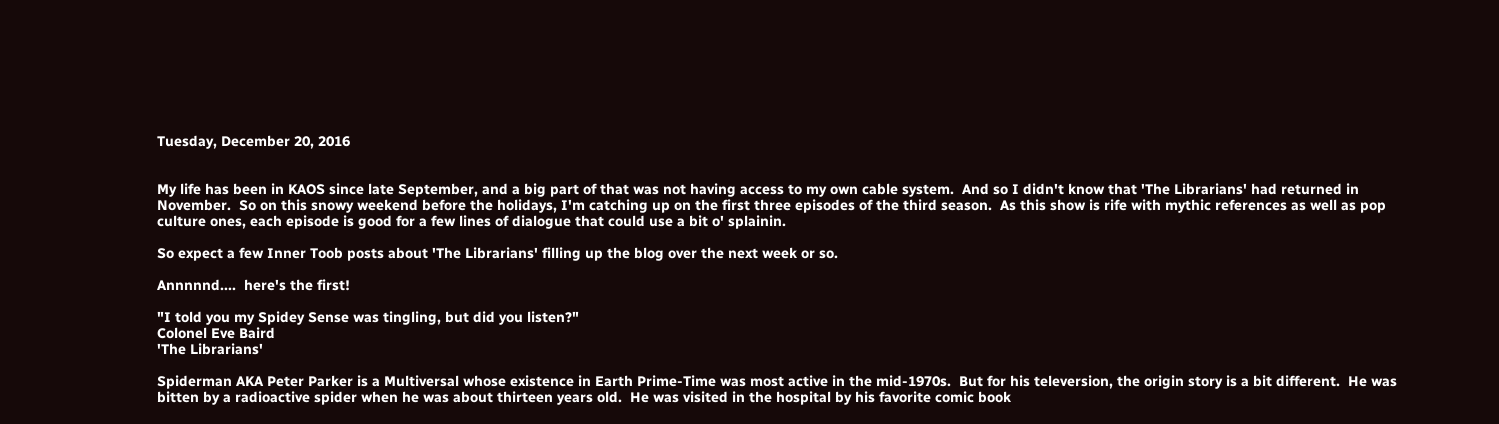Tuesday, December 20, 2016


My life has been in KAOS since late September, and a big part of that was not having access to my own cable system.  And so I didn't know that 'The Librarians' had returned in November.  So on this snowy weekend before the holidays, I'm catching up on the first three episodes of the third season.  As this show is rife with mythic references as well as pop culture ones, each episode is good for a few lines of dialogue that could use a bit o' splainin.

So expect a few Inner Toob posts about 'The Librarians' filling up the blog over the next week or so.

Annnnnd....  here's the first!

"I told you my Spidey Sense was tingling, but did you listen?"
Colonel Eve Baird
'The Librarians'

Spiderman AKA Peter Parker is a Multiversal whose existence in Earth Prime-Time was most active in the mid-1970s.  But for his televersion, the origin story is a bit different.  He was bitten by a radioactive spider when he was about thirteen years old.  He was visited in the hospital by his favorite comic book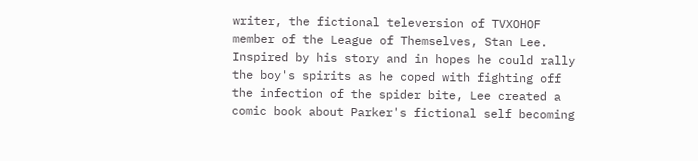writer, the fictional televersion of TVXOHOF member of the League of Themselves, Stan Lee.  Inspired by his story and in hopes he could rally the boy's spirits as he coped with fighting off the infection of the spider bite, Lee created a comic book about Parker's fictional self becoming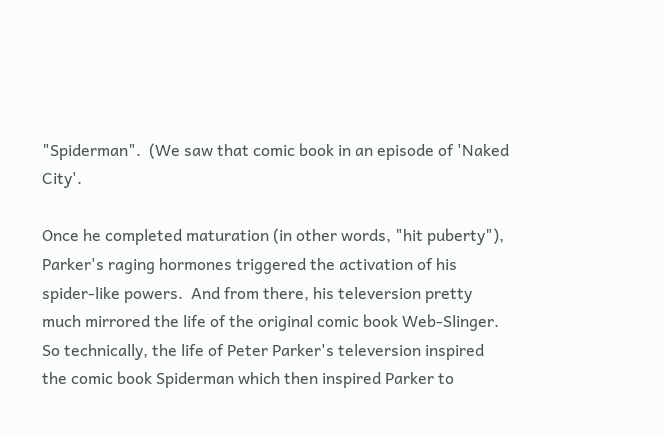"Spiderman".  (We saw that comic book in an episode of 'Naked City'.

Once he completed maturation (in other words, "hit puberty"), Parker's raging hormones triggered the activation of his spider-like powers.  And from there, his televersion pretty much mirrored the life of the original comic book Web-Slinger.  So technically, the life of Peter Parker's televersion inspired the comic book Spiderman which then inspired Parker to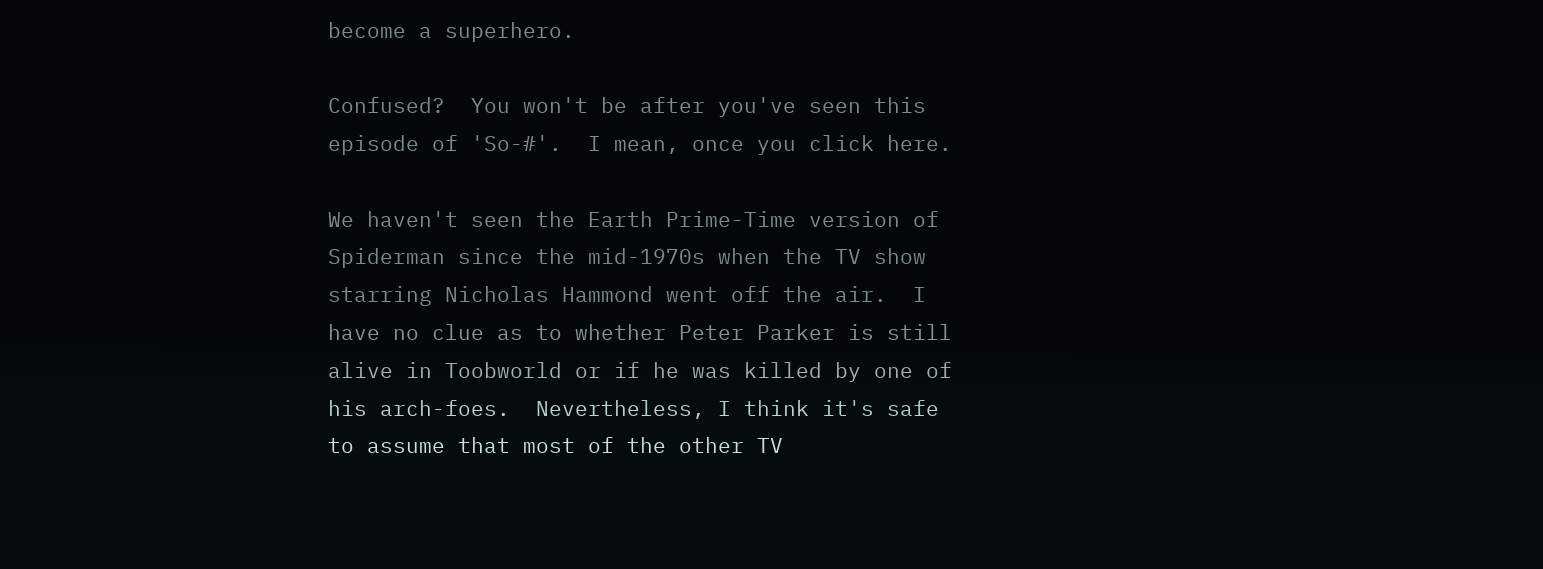become a superhero.

Confused?  You won't be after you've seen this episode of 'So-#'.  I mean, once you click here.

We haven't seen the Earth Prime-Time version of Spiderman since the mid-1970s when the TV show starring Nicholas Hammond went off the air.  I have no clue as to whether Peter Parker is still alive in Toobworld or if he was killed by one of his arch-foes.  Nevertheless, I think it's safe to assume that most of the other TV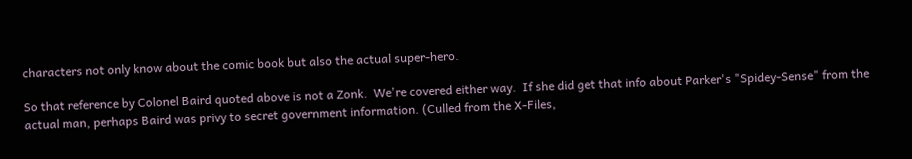characters not only know about the comic book but also the actual super-hero.

So that reference by Colonel Baird quoted above is not a Zonk.  We're covered either way.  If she did get that info about Parker's "Spidey-Sense" from the actual man, perhaps Baird was privy to secret government information. (Culled from the X-Files,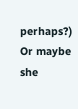perhaps?)  Or maybe she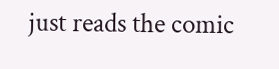just reads the comic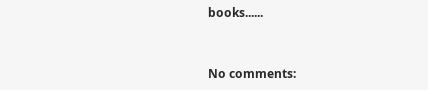books......


No comments: